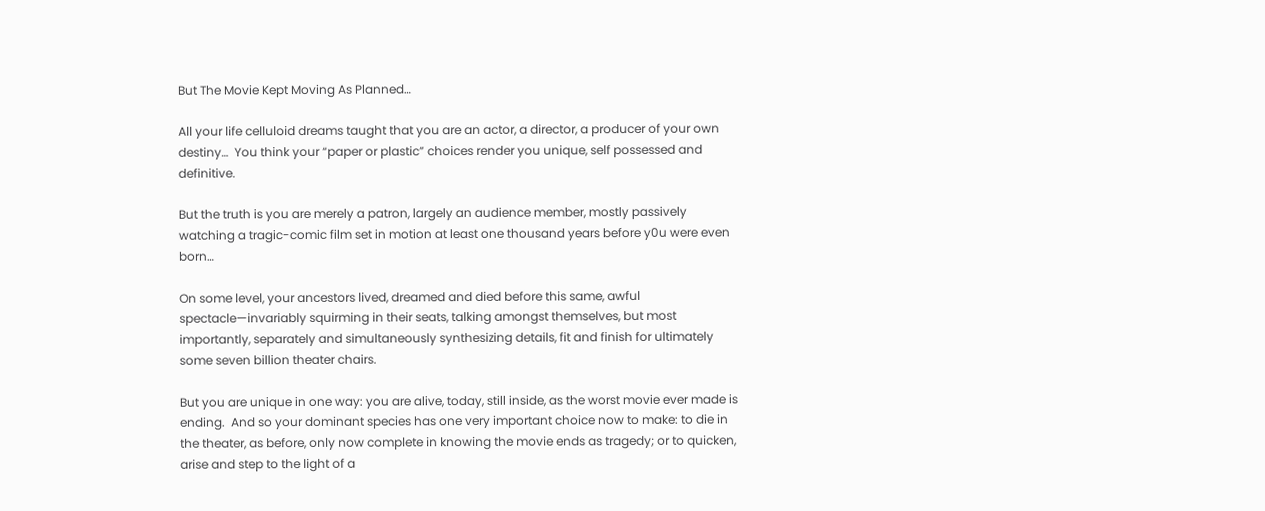But The Movie Kept Moving As Planned…

All your life celluloid dreams taught that you are an actor, a director, a producer of your own destiny…  You think your “paper or plastic” choices render you unique, self possessed and definitive.

But the truth is you are merely a patron, largely an audience member, mostly passively watching a tragic-comic film set in motion at least one thousand years before y0u were even born…

On some level, your ancestors lived, dreamed and died before this same, awful spectacle—invariably squirming in their seats, talking amongst themselves, but most importantly, separately and simultaneously synthesizing details, fit and finish for ultimately some seven billion theater chairs.

But you are unique in one way: you are alive, today, still inside, as the worst movie ever made is ending.  And so your dominant species has one very important choice now to make: to die in the theater, as before, only now complete in knowing the movie ends as tragedy; or to quicken, arise and step to the light of a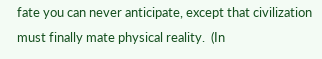fate you can never anticipate, except that civilization must finally mate physical reality.  (In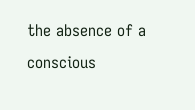the absence of a conscious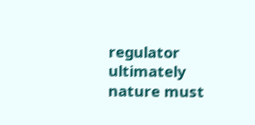regulator ultimately nature must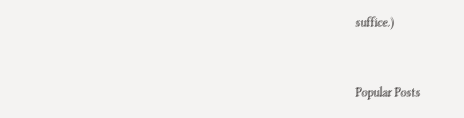suffice.)


Popular Posts